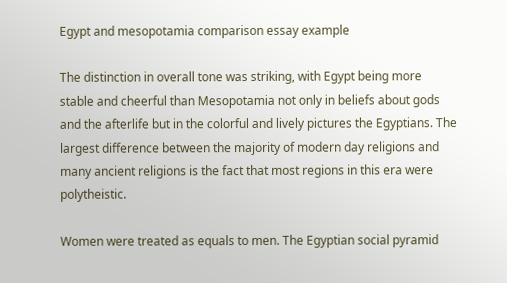Egypt and mesopotamia comparison essay example

The distinction in overall tone was striking, with Egypt being more stable and cheerful than Mesopotamia not only in beliefs about gods and the afterlife but in the colorful and lively pictures the Egyptians. The largest difference between the majority of modern day religions and many ancient religions is the fact that most regions in this era were polytheistic.

Women were treated as equals to men. The Egyptian social pyramid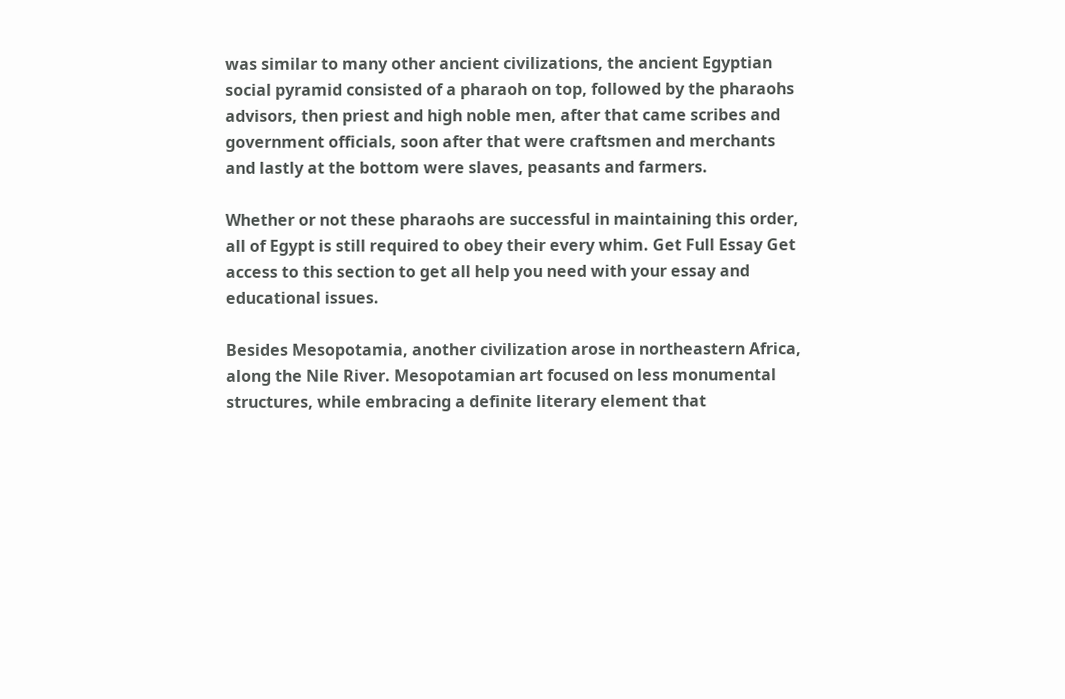was similar to many other ancient civilizations, the ancient Egyptian social pyramid consisted of a pharaoh on top, followed by the pharaohs advisors, then priest and high noble men, after that came scribes and government officials, soon after that were craftsmen and merchants and lastly at the bottom were slaves, peasants and farmers.

Whether or not these pharaohs are successful in maintaining this order, all of Egypt is still required to obey their every whim. Get Full Essay Get access to this section to get all help you need with your essay and educational issues.

Besides Mesopotamia, another civilization arose in northeastern Africa, along the Nile River. Mesopotamian art focused on less monumental structures, while embracing a definite literary element that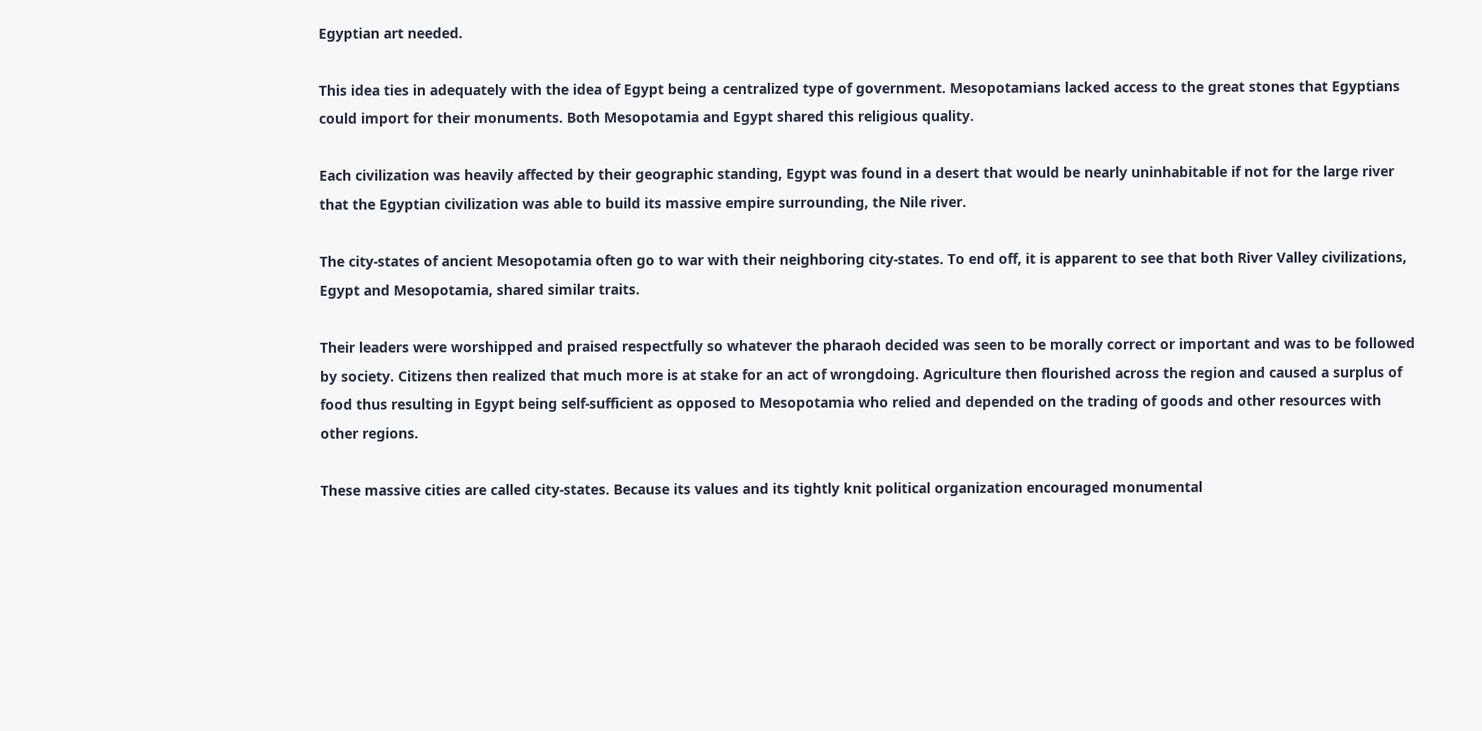Egyptian art needed.

This idea ties in adequately with the idea of Egypt being a centralized type of government. Mesopotamians lacked access to the great stones that Egyptians could import for their monuments. Both Mesopotamia and Egypt shared this religious quality.

Each civilization was heavily affected by their geographic standing, Egypt was found in a desert that would be nearly uninhabitable if not for the large river that the Egyptian civilization was able to build its massive empire surrounding, the Nile river.

The city-states of ancient Mesopotamia often go to war with their neighboring city-states. To end off, it is apparent to see that both River Valley civilizations, Egypt and Mesopotamia, shared similar traits.

Their leaders were worshipped and praised respectfully so whatever the pharaoh decided was seen to be morally correct or important and was to be followed by society. Citizens then realized that much more is at stake for an act of wrongdoing. Agriculture then flourished across the region and caused a surplus of food thus resulting in Egypt being self-sufficient as opposed to Mesopotamia who relied and depended on the trading of goods and other resources with other regions.

These massive cities are called city-states. Because its values and its tightly knit political organization encouraged monumental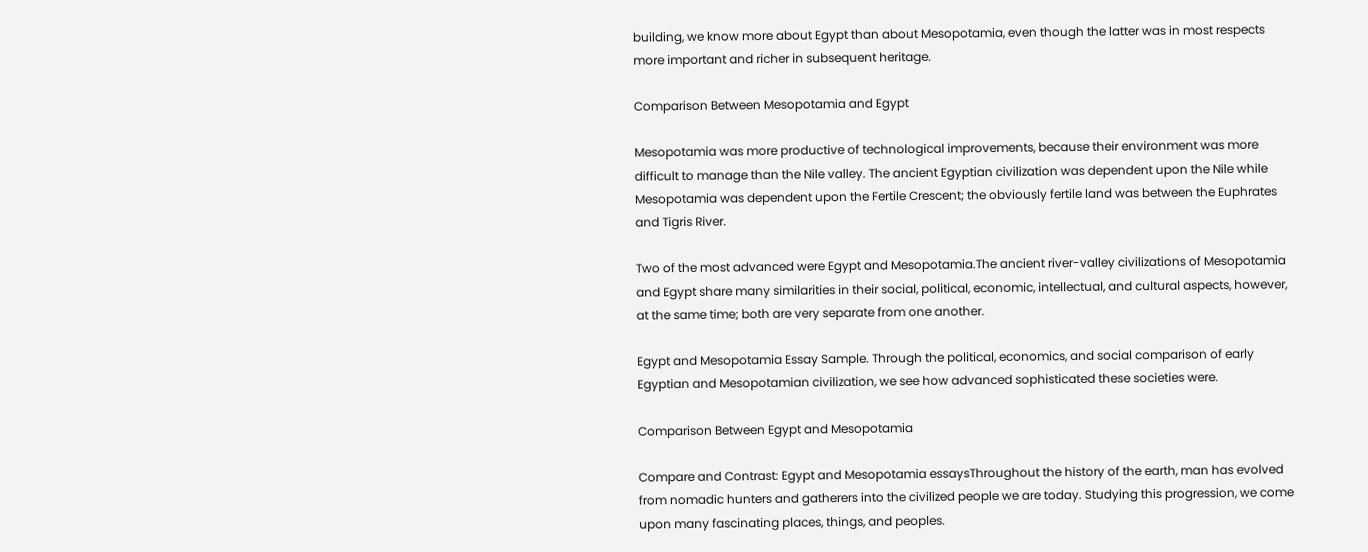building, we know more about Egypt than about Mesopotamia, even though the latter was in most respects more important and richer in subsequent heritage.

Comparison Between Mesopotamia and Egypt

Mesopotamia was more productive of technological improvements, because their environment was more difficult to manage than the Nile valley. The ancient Egyptian civilization was dependent upon the Nile while Mesopotamia was dependent upon the Fertile Crescent; the obviously fertile land was between the Euphrates and Tigris River.

Two of the most advanced were Egypt and Mesopotamia.The ancient river-valley civilizations of Mesopotamia and Egypt share many similarities in their social, political, economic, intellectual, and cultural aspects, however, at the same time; both are very separate from one another.

Egypt and Mesopotamia Essay Sample. Through the political, economics, and social comparison of early Egyptian and Mesopotamian civilization, we see how advanced sophisticated these societies were.

Comparison Between Egypt and Mesopotamia

Compare and Contrast: Egypt and Mesopotamia essaysThroughout the history of the earth, man has evolved from nomadic hunters and gatherers into the civilized people we are today. Studying this progression, we come upon many fascinating places, things, and peoples.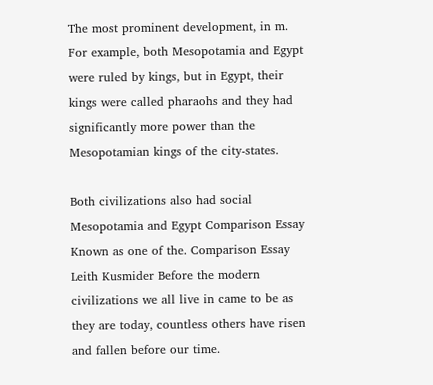The most prominent development, in m. For example, both Mesopotamia and Egypt were ruled by kings, but in Egypt, their kings were called pharaohs and they had significantly more power than the Mesopotamian kings of the city-states.

Both civilizations also had social Mesopotamia and Egypt Comparison Essay Known as one of the. Comparison Essay Leith Kusmider Before the modern civilizations we all live in came to be as they are today, countless others have risen and fallen before our time.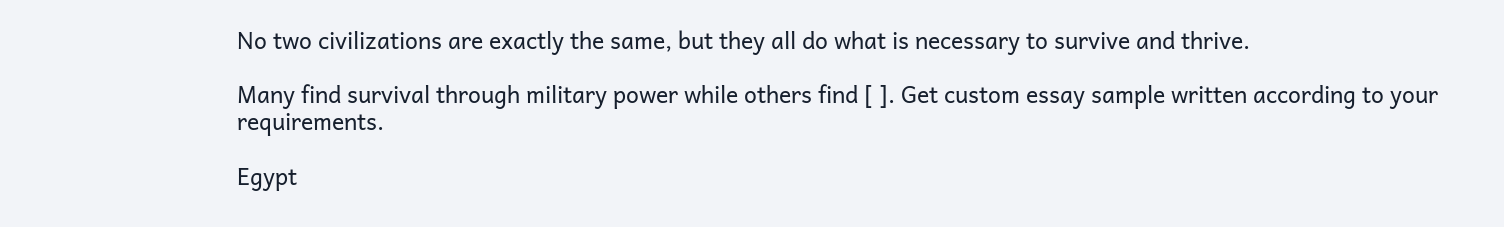No two civilizations are exactly the same, but they all do what is necessary to survive and thrive.

Many find survival through military power while others find [ ]. Get custom essay sample written according to your requirements.

Egypt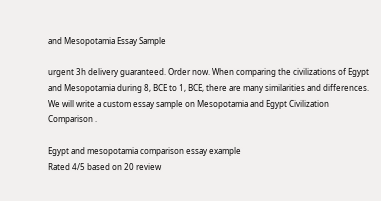and Mesopotamia Essay Sample

urgent 3h delivery guaranteed. Order now. When comparing the civilizations of Egypt and Mesopotamia during 8, BCE to 1, BCE, there are many similarities and differences. We will write a custom essay sample on Mesopotamia and Egypt Civilization Comparison .

Egypt and mesopotamia comparison essay example
Rated 4/5 based on 20 review